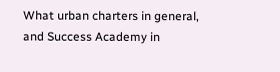What urban charters in general, and Success Academy in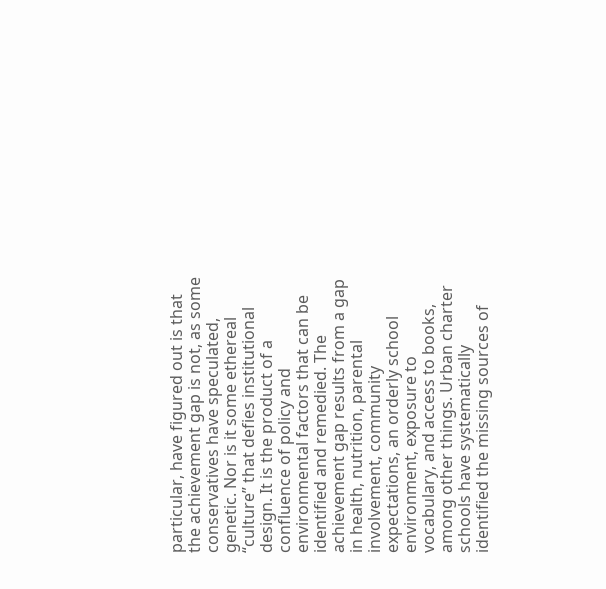particular, have figured out is that the achievement gap is not, as some conservatives have speculated, genetic. Nor is it some ethereal “culture” that defies institutional design. It is the product of a confluence of policy and environmental factors that can be identified and remedied. The achievement gap results from a gap in health, nutrition, parental involvement, community expectations, an orderly school environment, exposure to vocabulary, and access to books, among other things. Urban charter schools have systematically identified the missing sources of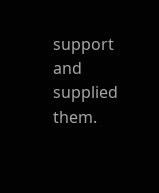support and supplied them.